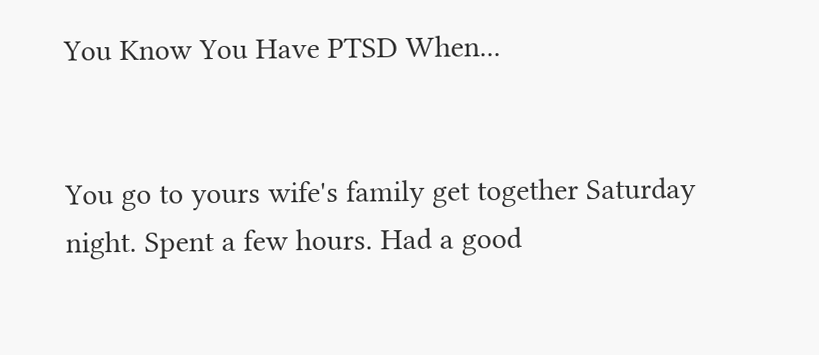You Know You Have PTSD When...


You go to yours wife's family get together Saturday night. Spent a few hours. Had a good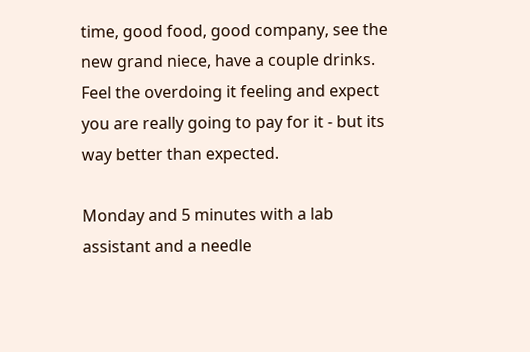time, good food, good company, see the new grand niece, have a couple drinks. Feel the overdoing it feeling and expect you are really going to pay for it - but its way better than expected.

Monday and 5 minutes with a lab assistant and a needle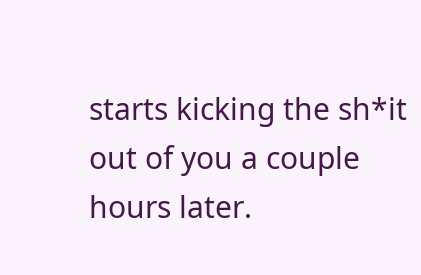starts kicking the sh*it out of you a couple hours later.